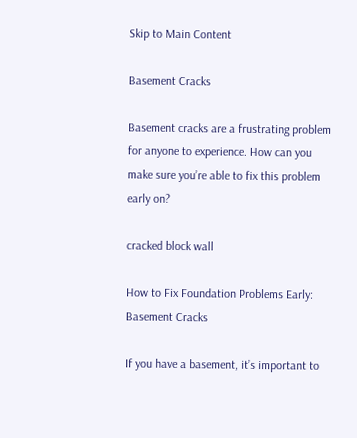Skip to Main Content

Basement Cracks

Basement cracks are a frustrating problem for anyone to experience. How can you make sure you’re able to fix this problem early on?

cracked block wall

How to Fix Foundation Problems Early: Basement Cracks

If you have a basement, it’s important to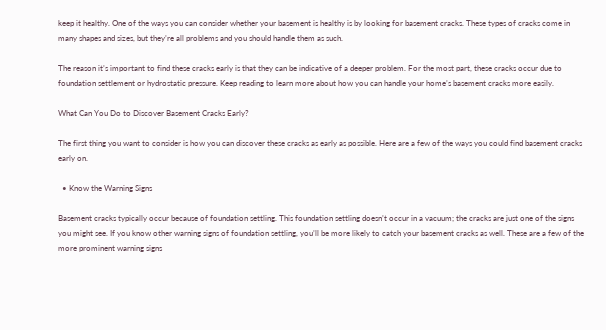keep it healthy. One of the ways you can consider whether your basement is healthy is by looking for basement cracks. These types of cracks come in many shapes and sizes, but they’re all problems and you should handle them as such.

The reason it’s important to find these cracks early is that they can be indicative of a deeper problem. For the most part, these cracks occur due to foundation settlement or hydrostatic pressure. Keep reading to learn more about how you can handle your home’s basement cracks more easily.

What Can You Do to Discover Basement Cracks Early?

The first thing you want to consider is how you can discover these cracks as early as possible. Here are a few of the ways you could find basement cracks early on.

  • Know the Warning Signs

Basement cracks typically occur because of foundation settling. This foundation settling doesn’t occur in a vacuum; the cracks are just one of the signs you might see. If you know other warning signs of foundation settling, you’ll be more likely to catch your basement cracks as well. These are a few of the more prominent warning signs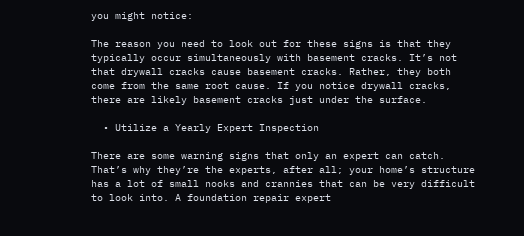you might notice:

The reason you need to look out for these signs is that they typically occur simultaneously with basement cracks. It’s not that drywall cracks cause basement cracks. Rather, they both come from the same root cause. If you notice drywall cracks, there are likely basement cracks just under the surface.

  • Utilize a Yearly Expert Inspection

There are some warning signs that only an expert can catch. That’s why they’re the experts, after all; your home’s structure has a lot of small nooks and crannies that can be very difficult to look into. A foundation repair expert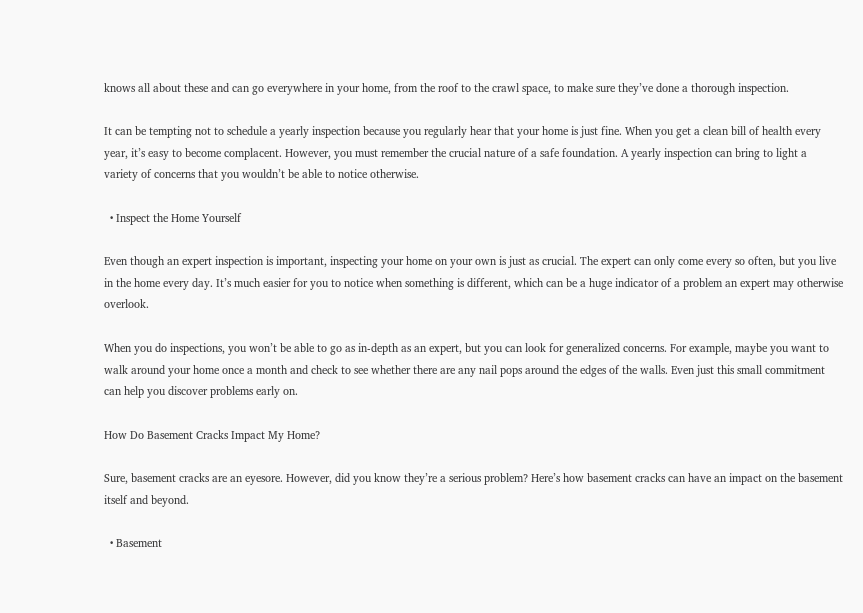knows all about these and can go everywhere in your home, from the roof to the crawl space, to make sure they’ve done a thorough inspection.

It can be tempting not to schedule a yearly inspection because you regularly hear that your home is just fine. When you get a clean bill of health every year, it’s easy to become complacent. However, you must remember the crucial nature of a safe foundation. A yearly inspection can bring to light a variety of concerns that you wouldn’t be able to notice otherwise.

  • Inspect the Home Yourself

Even though an expert inspection is important, inspecting your home on your own is just as crucial. The expert can only come every so often, but you live in the home every day. It’s much easier for you to notice when something is different, which can be a huge indicator of a problem an expert may otherwise overlook.

When you do inspections, you won’t be able to go as in-depth as an expert, but you can look for generalized concerns. For example, maybe you want to walk around your home once a month and check to see whether there are any nail pops around the edges of the walls. Even just this small commitment can help you discover problems early on.

How Do Basement Cracks Impact My Home?

Sure, basement cracks are an eyesore. However, did you know they’re a serious problem? Here’s how basement cracks can have an impact on the basement itself and beyond.

  • Basement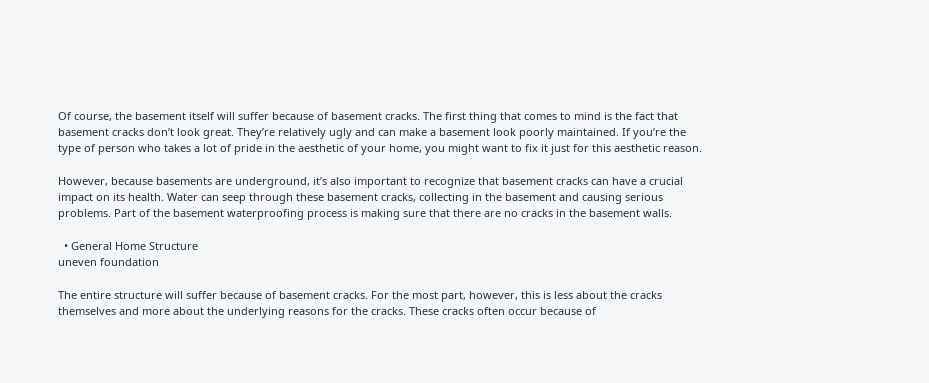Of course, the basement itself will suffer because of basement cracks. The first thing that comes to mind is the fact that basement cracks don’t look great. They’re relatively ugly and can make a basement look poorly maintained. If you’re the type of person who takes a lot of pride in the aesthetic of your home, you might want to fix it just for this aesthetic reason.

However, because basements are underground, it’s also important to recognize that basement cracks can have a crucial impact on its health. Water can seep through these basement cracks, collecting in the basement and causing serious problems. Part of the basement waterproofing process is making sure that there are no cracks in the basement walls.

  • General Home Structure
uneven foundation

The entire structure will suffer because of basement cracks. For the most part, however, this is less about the cracks themselves and more about the underlying reasons for the cracks. These cracks often occur because of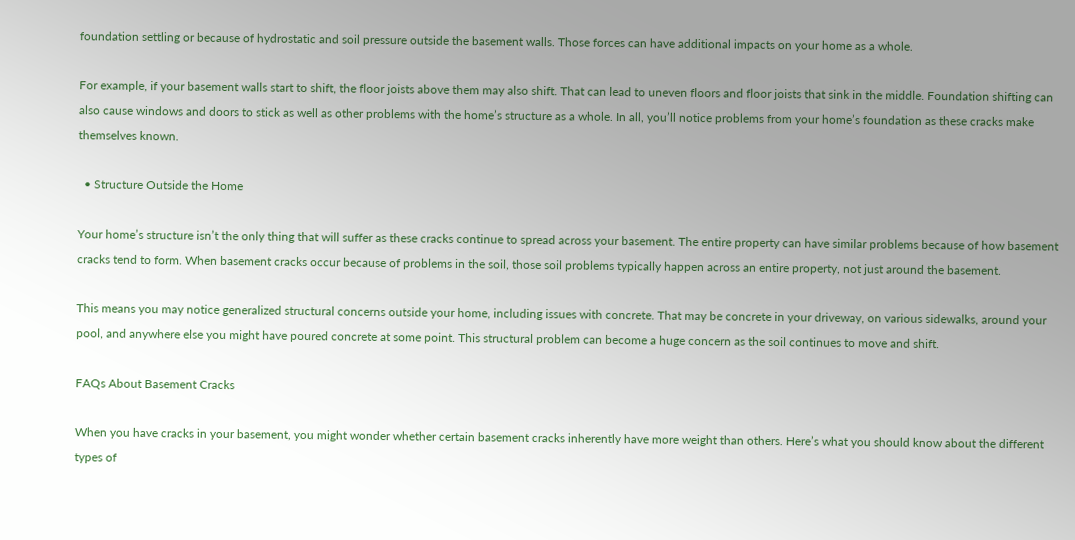foundation settling or because of hydrostatic and soil pressure outside the basement walls. Those forces can have additional impacts on your home as a whole.

For example, if your basement walls start to shift, the floor joists above them may also shift. That can lead to uneven floors and floor joists that sink in the middle. Foundation shifting can also cause windows and doors to stick as well as other problems with the home’s structure as a whole. In all, you’ll notice problems from your home’s foundation as these cracks make themselves known.

  • Structure Outside the Home

Your home’s structure isn’t the only thing that will suffer as these cracks continue to spread across your basement. The entire property can have similar problems because of how basement cracks tend to form. When basement cracks occur because of problems in the soil, those soil problems typically happen across an entire property, not just around the basement.

This means you may notice generalized structural concerns outside your home, including issues with concrete. That may be concrete in your driveway, on various sidewalks, around your pool, and anywhere else you might have poured concrete at some point. This structural problem can become a huge concern as the soil continues to move and shift.

FAQs About Basement Cracks

When you have cracks in your basement, you might wonder whether certain basement cracks inherently have more weight than others. Here’s what you should know about the different types of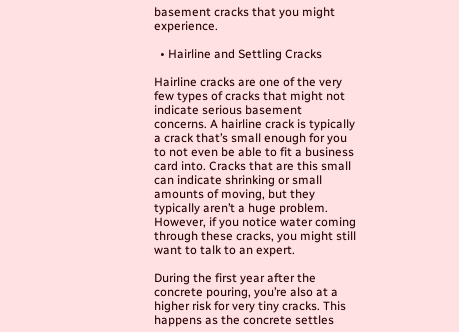basement cracks that you might experience.

  • Hairline and Settling Cracks

Hairline cracks are one of the very few types of cracks that might not indicate serious basement concerns. A hairline crack is typically a crack that’s small enough for you to not even be able to fit a business card into. Cracks that are this small can indicate shrinking or small amounts of moving, but they typically aren’t a huge problem. However, if you notice water coming through these cracks, you might still want to talk to an expert.

During the first year after the concrete pouring, you’re also at a higher risk for very tiny cracks. This happens as the concrete settles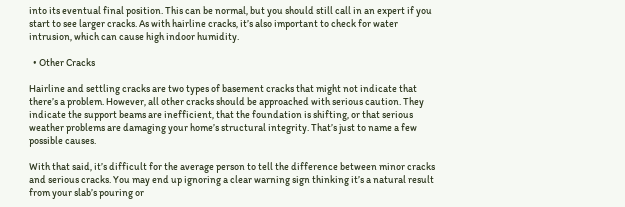into its eventual final position. This can be normal, but you should still call in an expert if you start to see larger cracks. As with hairline cracks, it’s also important to check for water intrusion, which can cause high indoor humidity.

  • Other Cracks

Hairline and settling cracks are two types of basement cracks that might not indicate that there’s a problem. However, all other cracks should be approached with serious caution. They indicate the support beams are inefficient, that the foundation is shifting, or that serious weather problems are damaging your home’s structural integrity. That’s just to name a few possible causes.

With that said, it’s difficult for the average person to tell the difference between minor cracks and serious cracks. You may end up ignoring a clear warning sign thinking it’s a natural result from your slab’s pouring or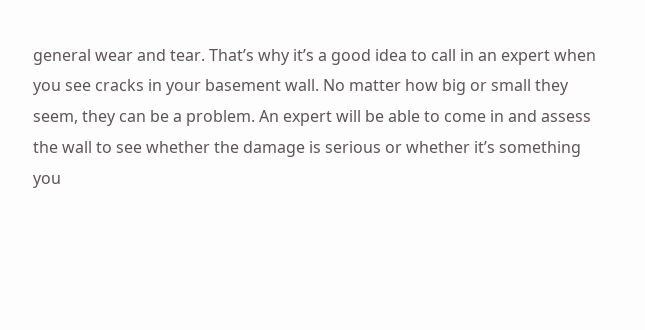general wear and tear. That’s why it’s a good idea to call in an expert when you see cracks in your basement wall. No matter how big or small they seem, they can be a problem. An expert will be able to come in and assess the wall to see whether the damage is serious or whether it’s something you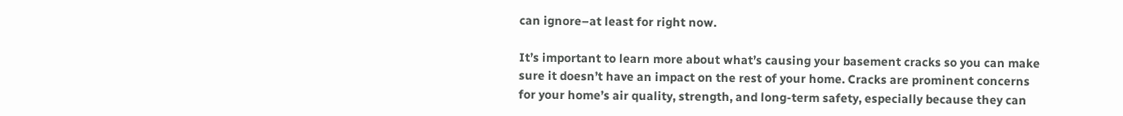can ignore–at least for right now.

It’s important to learn more about what’s causing your basement cracks so you can make sure it doesn’t have an impact on the rest of your home. Cracks are prominent concerns for your home’s air quality, strength, and long-term safety, especially because they can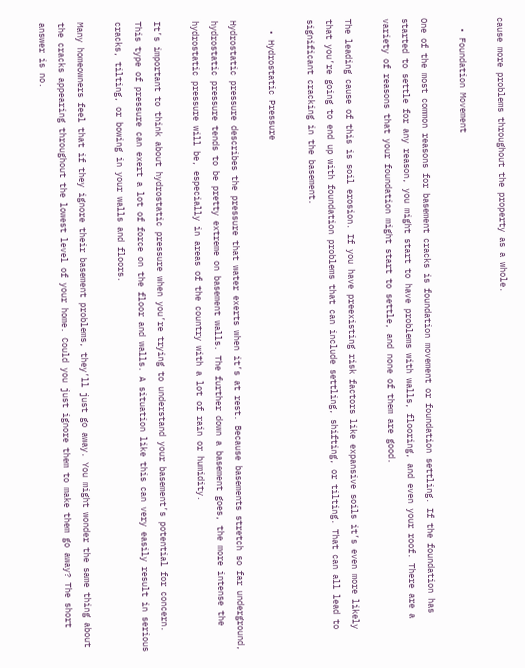cause more problems throughout the property as a whole.

  • Foundation Movement

One of the most common reasons for basement cracks is foundation movement or foundation settling. If the foundation has started to settle for any reason, you might start to have problems with walls, flooring, and even your roof. There are a variety of reasons that your foundation might start to settle, and none of them are good.

The leading cause of this is soil erosion. If you have preexisting risk factors like expansive soils it’s even more likely that you’re going to end up with foundation problems that can include settling, shifting, or tilting. That can all lead to significant cracking in the basement.

  • Hydrostatic Pressure

Hydrostatic pressure describes the pressure that water exerts when it’s at rest. Because basements stretch so far underground, hydrostatic pressure tends to be pretty extreme on basement walls. The further down a basement goes, the more intense the hydrostatic pressure will be, especially in areas of the country with a lot of rain or humidity.

It’s important to think about hydrostatic pressure when you’re trying to understand your basement’s potential for concern. This type of pressure can exert a lot of force on the floor and walls. A situation like this can very easily result in serious cracks, tilting, or bowing in your walls and floors.

Many homeowners feel that if they ignore their basement problems, they’ll just go away. You might wonder the same thing about the cracks appearing throughout the lowest level of your home. Could you just ignore them to make them go away? The short answer is no.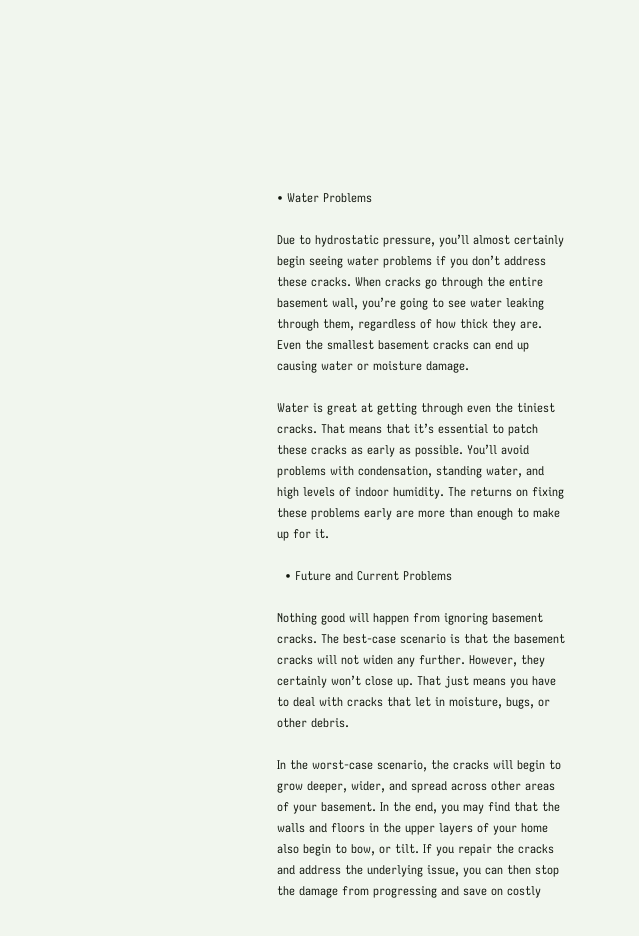• Water Problems

Due to hydrostatic pressure, you’ll almost certainly begin seeing water problems if you don’t address these cracks. When cracks go through the entire basement wall, you’re going to see water leaking through them, regardless of how thick they are. Even the smallest basement cracks can end up causing water or moisture damage.

Water is great at getting through even the tiniest cracks. That means that it’s essential to patch these cracks as early as possible. You’ll avoid problems with condensation, standing water, and high levels of indoor humidity. The returns on fixing these problems early are more than enough to make up for it.

  • Future and Current Problems

Nothing good will happen from ignoring basement cracks. The best-case scenario is that the basement cracks will not widen any further. However, they certainly won’t close up. That just means you have to deal with cracks that let in moisture, bugs, or other debris.

In the worst-case scenario, the cracks will begin to grow deeper, wider, and spread across other areas of your basement. In the end, you may find that the walls and floors in the upper layers of your home also begin to bow, or tilt. If you repair the cracks and address the underlying issue, you can then stop the damage from progressing and save on costly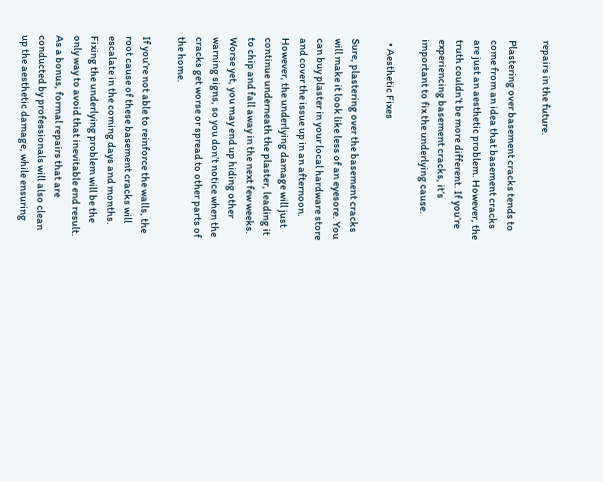repairs in the future.

Plastering over basement cracks tends to come from an idea that basement cracks are just an aesthetic problem. However, the truth couldn’t be more different. If you’re experiencing basement cracks, it’s important to fix the underlying cause.

  • Aesthetic Fixes

Sure, plastering over the basement cracks will make it look like less of an eyesore. You can buy plaster in your local hardware store and cover the issue up in an afternoon. However, the underlying damage will just continue underneath the plaster, leading it to chip and fall away in the next few weeks. Worse yet, you may end up hiding other warning signs, so you don’t notice when the cracks get worse or spread to other parts of the home.

If you’re not able to reinforce the walls, the root cause of these basement cracks will escalate in the coming days and months. Fixing the underlying problem will be the only way to avoid that inevitable end result. As a bonus, formal repairs that are conducted by professionals will also clean up the aesthetic damage, while ensuring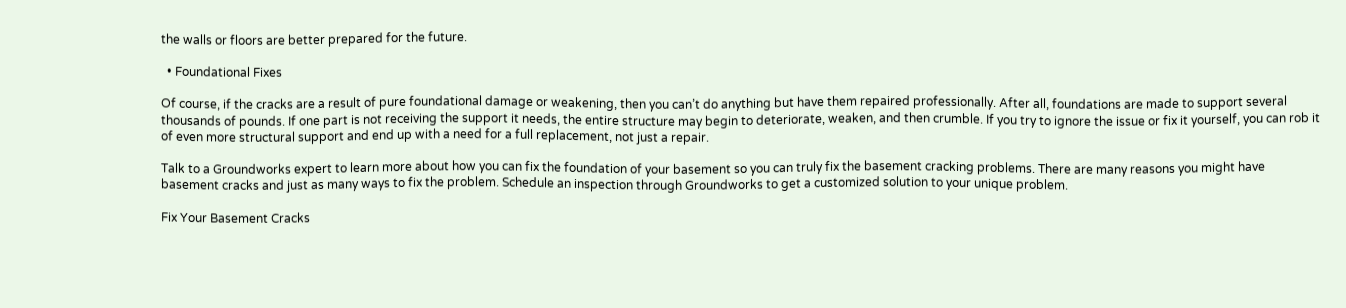the walls or floors are better prepared for the future.

  • Foundational Fixes

Of course, if the cracks are a result of pure foundational damage or weakening, then you can’t do anything but have them repaired professionally. After all, foundations are made to support several thousands of pounds. If one part is not receiving the support it needs, the entire structure may begin to deteriorate, weaken, and then crumble. If you try to ignore the issue or fix it yourself, you can rob it of even more structural support and end up with a need for a full replacement, not just a repair.

Talk to a Groundworks expert to learn more about how you can fix the foundation of your basement so you can truly fix the basement cracking problems. There are many reasons you might have basement cracks and just as many ways to fix the problem. Schedule an inspection through Groundworks to get a customized solution to your unique problem.

Fix Your Basement Cracks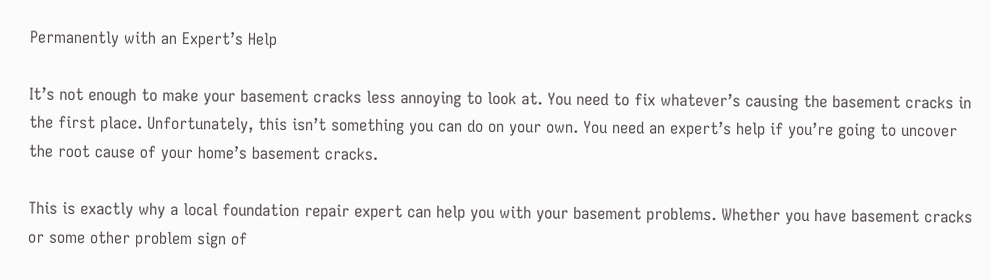Permanently with an Expert’s Help

It’s not enough to make your basement cracks less annoying to look at. You need to fix whatever’s causing the basement cracks in the first place. Unfortunately, this isn’t something you can do on your own. You need an expert’s help if you’re going to uncover the root cause of your home’s basement cracks.

This is exactly why a local foundation repair expert can help you with your basement problems. Whether you have basement cracks or some other problem sign of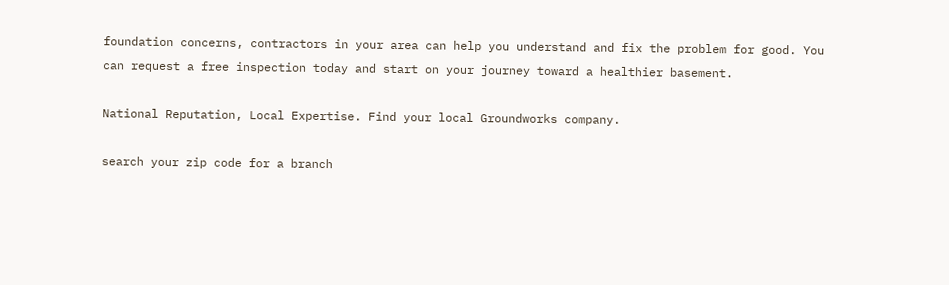foundation concerns, contractors in your area can help you understand and fix the problem for good. You can request a free inspection today and start on your journey toward a healthier basement.

National Reputation, Local Expertise. Find your local Groundworks company.

search your zip code for a branch